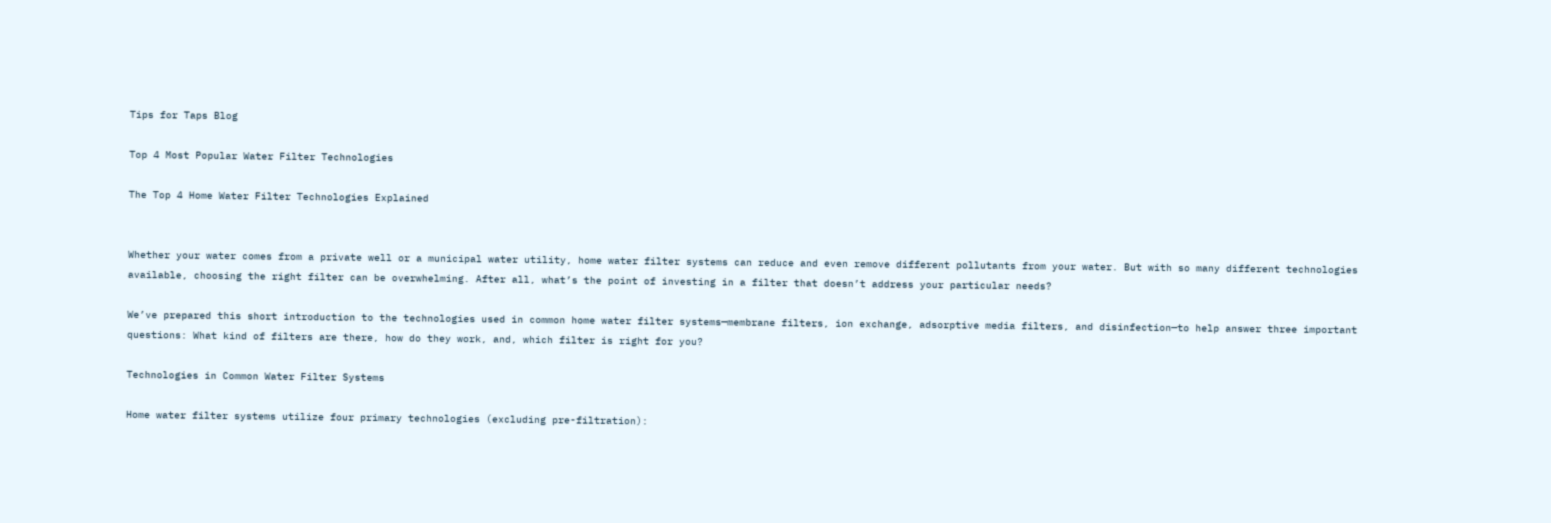Tips for Taps Blog

Top 4 Most Popular Water Filter Technologies

The Top 4 Home Water Filter Technologies Explained


Whether your water comes from a private well or a municipal water utility, home water filter systems can reduce and even remove different pollutants from your water. But with so many different technologies available, choosing the right filter can be overwhelming. After all, what’s the point of investing in a filter that doesn’t address your particular needs?

We’ve prepared this short introduction to the technologies used in common home water filter systems—membrane filters, ion exchange, adsorptive media filters, and disinfection—to help answer three important questions: What kind of filters are there, how do they work, and, which filter is right for you?

Technologies in Common Water Filter Systems

Home water filter systems utilize four primary technologies (excluding pre-filtration):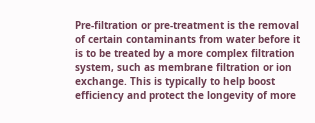Pre-filtration or pre-treatment is the removal of certain contaminants from water before it is to be treated by a more complex filtration system, such as membrane filtration or ion exchange. This is typically to help boost efficiency and protect the longevity of more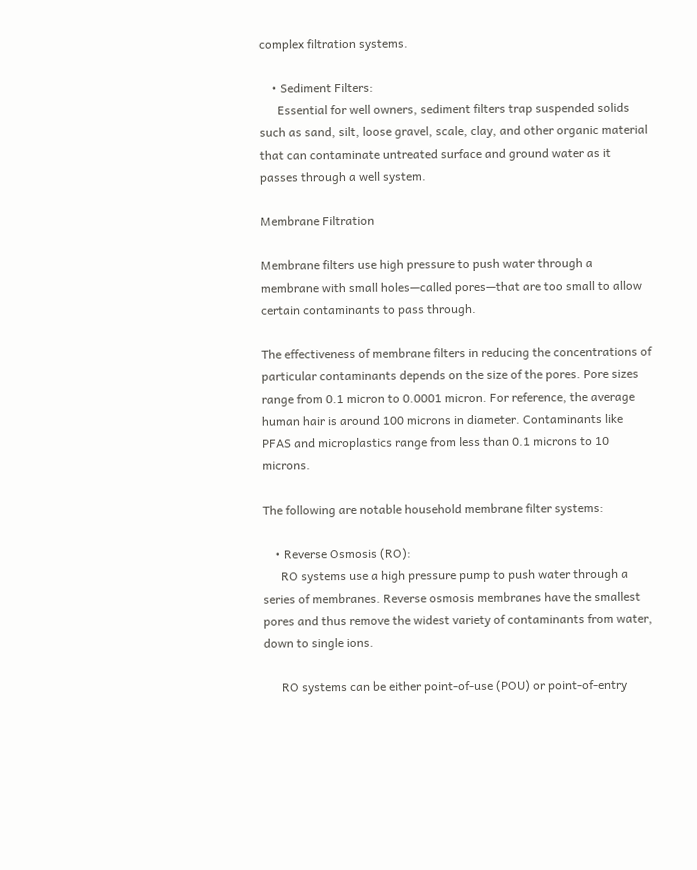complex filtration systems.

    • Sediment Filters:
      Essential for well owners, sediment filters trap suspended solids such as sand, silt, loose gravel, scale, clay, and other organic material that can contaminate untreated surface and ground water as it passes through a well system.

Membrane Filtration

Membrane filters use high pressure to push water through a membrane with small holes—called pores—that are too small to allow certain contaminants to pass through.

The effectiveness of membrane filters in reducing the concentrations of particular contaminants depends on the size of the pores. Pore sizes range from 0.1 micron to 0.0001 micron. For reference, the average human hair is around 100 microns in diameter. Contaminants like PFAS and microplastics range from less than 0.1 microns to 10 microns.

The following are notable household membrane filter systems:

    • Reverse Osmosis (RO):
      RO systems use a high pressure pump to push water through a series of membranes. Reverse osmosis membranes have the smallest pores and thus remove the widest variety of contaminants from water, down to single ions.

      RO systems can be either point-of-use (POU) or point-of-entry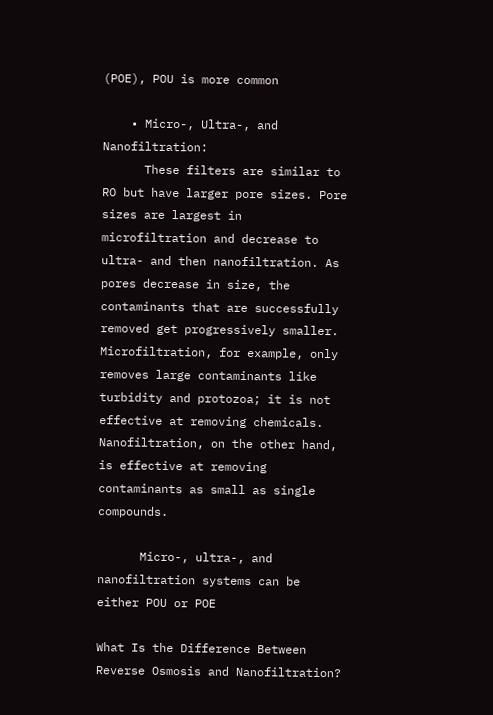(POE), POU is more common

    • Micro-, Ultra-, and Nanofiltration:
      These filters are similar to RO but have larger pore sizes. Pore sizes are largest in microfiltration and decrease to ultra- and then nanofiltration. As pores decrease in size, the contaminants that are successfully removed get progressively smaller. Microfiltration, for example, only removes large contaminants like turbidity and protozoa; it is not effective at removing chemicals. Nanofiltration, on the other hand, is effective at removing contaminants as small as single compounds.

      Micro-, ultra-, and nanofiltration systems can be either POU or POE

What Is the Difference Between Reverse Osmosis and Nanofiltration?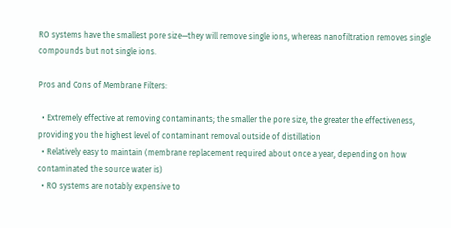RO systems have the smallest pore size—they will remove single ions, whereas nanofiltration removes single compounds but not single ions.

Pros and Cons of Membrane Filters:

  • Extremely effective at removing contaminants; the smaller the pore size, the greater the effectiveness, providing you the highest level of contaminant removal outside of distillation
  • Relatively easy to maintain (membrane replacement required about once a year, depending on how contaminated the source water is)
  • RO systems are notably expensive to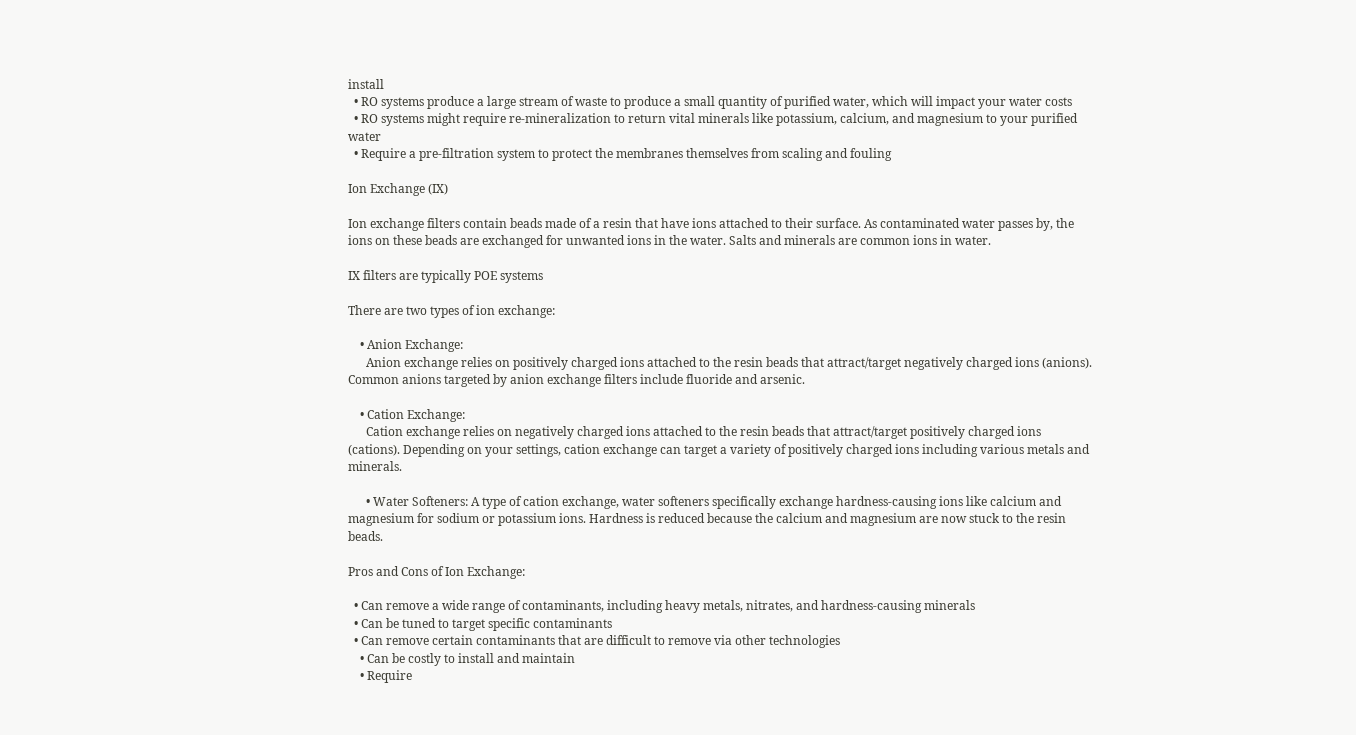install
  • RO systems produce a large stream of waste to produce a small quantity of purified water, which will impact your water costs
  • RO systems might require re-mineralization to return vital minerals like potassium, calcium, and magnesium to your purified water
  • Require a pre-filtration system to protect the membranes themselves from scaling and fouling

Ion Exchange (IX)

Ion exchange filters contain beads made of a resin that have ions attached to their surface. As contaminated water passes by, the ions on these beads are exchanged for unwanted ions in the water. Salts and minerals are common ions in water.

IX filters are typically POE systems

There are two types of ion exchange:

    • Anion Exchange:
      Anion exchange relies on positively charged ions attached to the resin beads that attract/target negatively charged ions (anions). Common anions targeted by anion exchange filters include fluoride and arsenic.

    • Cation Exchange:
      Cation exchange relies on negatively charged ions attached to the resin beads that attract/target positively charged ions (cations). Depending on your settings, cation exchange can target a variety of positively charged ions including various metals and minerals.

      • Water Softeners: A type of cation exchange, water softeners specifically exchange hardness-causing ions like calcium and magnesium for sodium or potassium ions. Hardness is reduced because the calcium and magnesium are now stuck to the resin beads.

Pros and Cons of Ion Exchange:

  • Can remove a wide range of contaminants, including heavy metals, nitrates, and hardness-causing minerals
  • Can be tuned to target specific contaminants
  • Can remove certain contaminants that are difficult to remove via other technologies
    • Can be costly to install and maintain
    • Require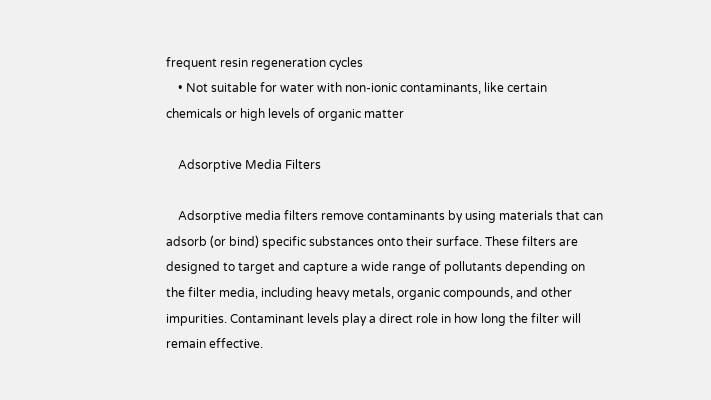frequent resin regeneration cycles
    • Not suitable for water with non-ionic contaminants, like certain chemicals or high levels of organic matter

    Adsorptive Media Filters

    Adsorptive media filters remove contaminants by using materials that can adsorb (or bind) specific substances onto their surface. These filters are designed to target and capture a wide range of pollutants depending on the filter media, including heavy metals, organic compounds, and other impurities. Contaminant levels play a direct role in how long the filter will remain effective.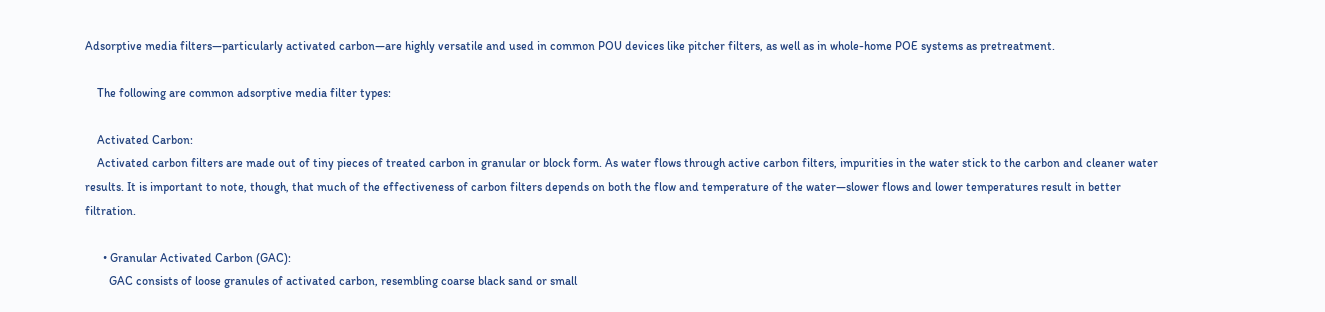Adsorptive media filters—particularly activated carbon—are highly versatile and used in common POU devices like pitcher filters, as well as in whole-home POE systems as pretreatment.

    The following are common adsorptive media filter types:

    Activated Carbon:
    Activated carbon filters are made out of tiny pieces of treated carbon in granular or block form. As water flows through active carbon filters, impurities in the water stick to the carbon and cleaner water results. It is important to note, though, that much of the effectiveness of carbon filters depends on both the flow and temperature of the water—slower flows and lower temperatures result in better filtration.

      • Granular Activated Carbon (GAC):
        GAC consists of loose granules of activated carbon, resembling coarse black sand or small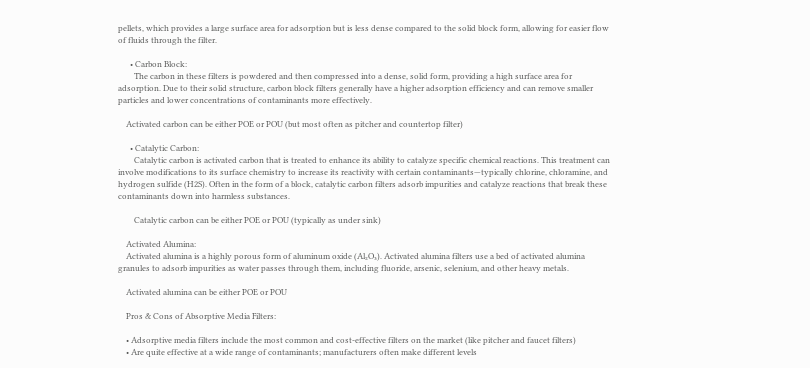pellets, which provides a large surface area for adsorption but is less dense compared to the solid block form, allowing for easier flow of fluids through the filter.

      • Carbon Block:
        The carbon in these filters is powdered and then compressed into a dense, solid form, providing a high surface area for adsorption. Due to their solid structure, carbon block filters generally have a higher adsorption efficiency and can remove smaller particles and lower concentrations of contaminants more effectively.

    Activated carbon can be either POE or POU (but most often as pitcher and countertop filter)

      • Catalytic Carbon:
        Catalytic carbon is activated carbon that is treated to enhance its ability to catalyze specific chemical reactions. This treatment can involve modifications to its surface chemistry to increase its reactivity with certain contaminants—typically chlorine, chloramine, and hydrogen sulfide (H2S). Often in the form of a block, catalytic carbon filters adsorb impurities and catalyze reactions that break these contaminants down into harmless substances.

        Catalytic carbon can be either POE or POU (typically as under sink)

    Activated Alumina:
    Activated alumina is a highly porous form of aluminum oxide (Al₂O₃). Activated alumina filters use a bed of activated alumina granules to adsorb impurities as water passes through them, including fluoride, arsenic, selenium, and other heavy metals.

    Activated alumina can be either POE or POU

    Pros & Cons of Absorptive Media Filters:

    • Adsorptive media filters include the most common and cost-effective filters on the market (like pitcher and faucet filters)
    • Are quite effective at a wide range of contaminants; manufacturers often make different levels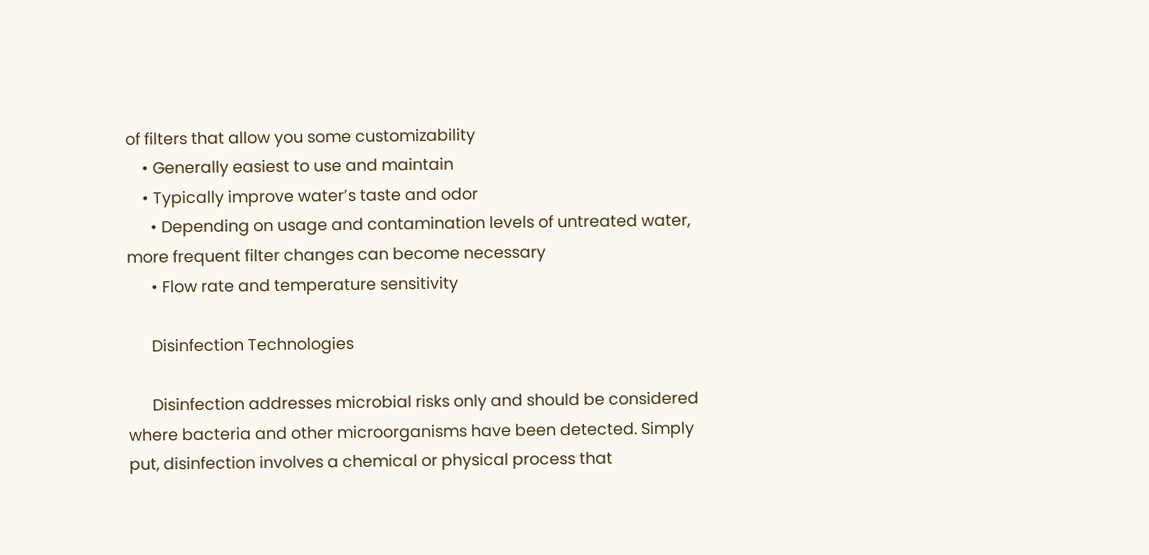of filters that allow you some customizability
    • Generally easiest to use and maintain
    • Typically improve water’s taste and odor
      • Depending on usage and contamination levels of untreated water, more frequent filter changes can become necessary
      • Flow rate and temperature sensitivity

      Disinfection Technologies

      Disinfection addresses microbial risks only and should be considered where bacteria and other microorganisms have been detected. Simply put, disinfection involves a chemical or physical process that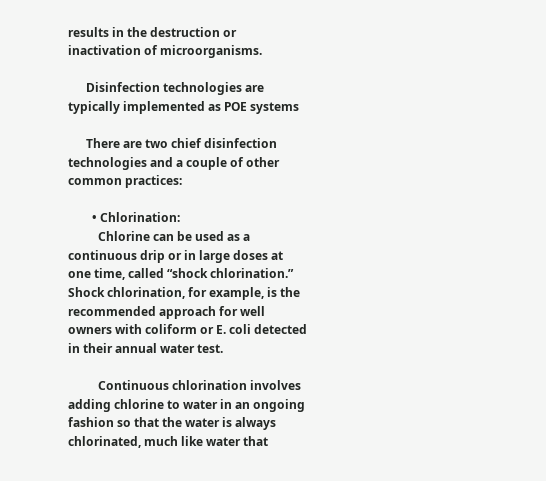results in the destruction or inactivation of microorganisms.

      Disinfection technologies are typically implemented as POE systems

      There are two chief disinfection technologies and a couple of other common practices:

        • Chlorination:
          Chlorine can be used as a continuous drip or in large doses at one time, called “shock chlorination.” Shock chlorination, for example, is the recommended approach for well owners with coliform or E. coli detected in their annual water test.

          Continuous chlorination involves adding chlorine to water in an ongoing fashion so that the water is always chlorinated, much like water that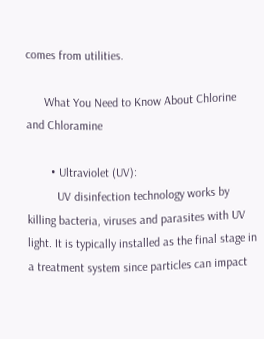comes from utilities.

      What You Need to Know About Chlorine and Chloramine

        • Ultraviolet (UV):
          UV disinfection technology works by killing bacteria, viruses and parasites with UV light. It is typically installed as the final stage in a treatment system since particles can impact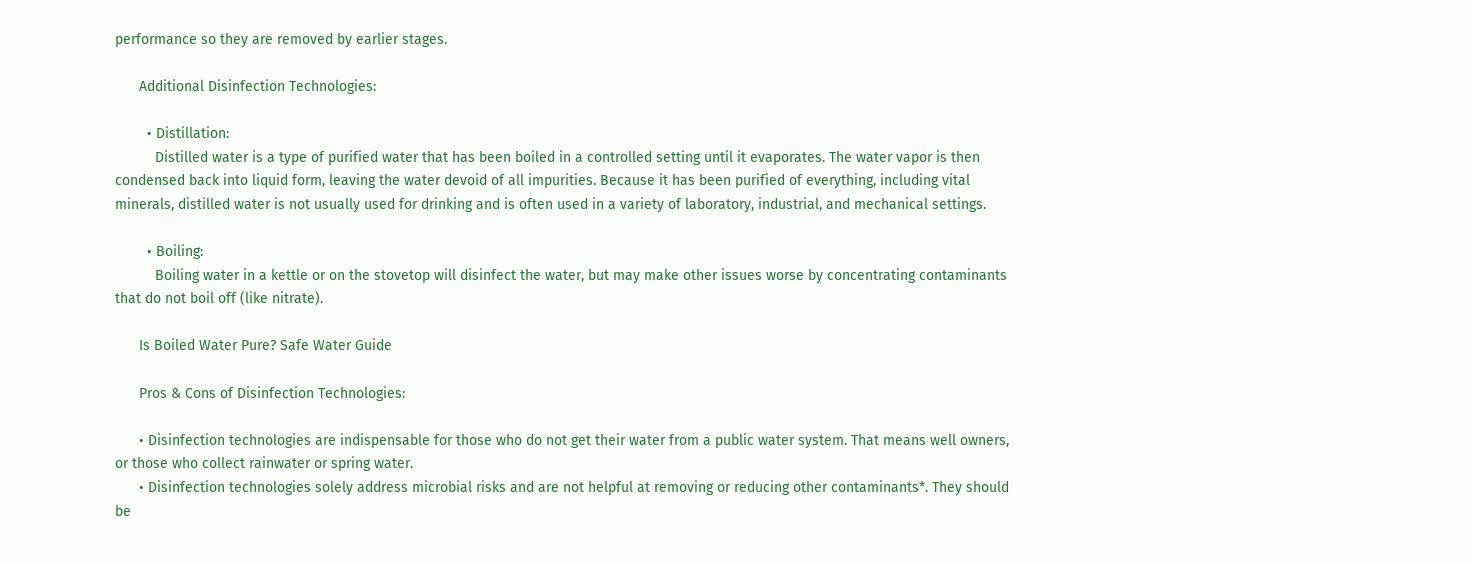performance so they are removed by earlier stages.

      Additional Disinfection Technologies:

        • Distillation:
          Distilled water is a type of purified water that has been boiled in a controlled setting until it evaporates. The water vapor is then condensed back into liquid form, leaving the water devoid of all impurities. Because it has been purified of everything, including vital minerals, distilled water is not usually used for drinking and is often used in a variety of laboratory, industrial, and mechanical settings.

        • Boiling:
          Boiling water in a kettle or on the stovetop will disinfect the water, but may make other issues worse by concentrating contaminants that do not boil off (like nitrate).

      Is Boiled Water Pure? Safe Water Guide

      Pros & Cons of Disinfection Technologies:

      • Disinfection technologies are indispensable for those who do not get their water from a public water system. That means well owners, or those who collect rainwater or spring water.
      • Disinfection technologies solely address microbial risks and are not helpful at removing or reducing other contaminants*. They should be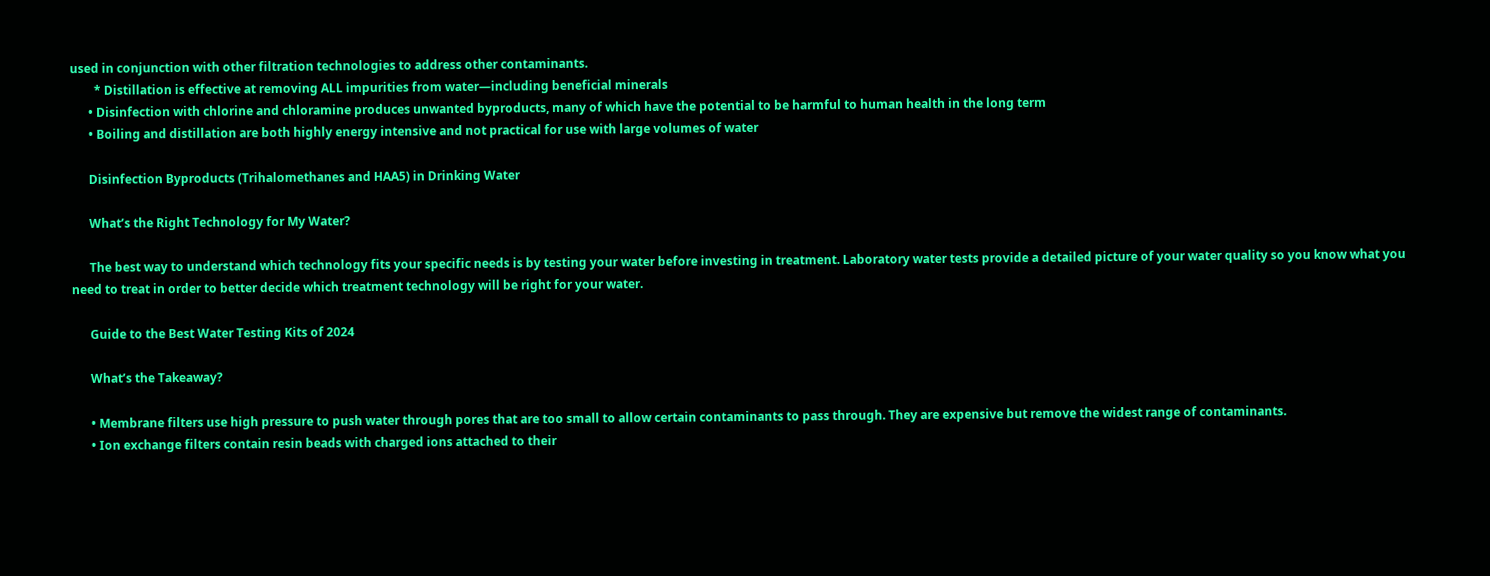used in conjunction with other filtration technologies to address other contaminants.
        * Distillation is effective at removing ALL impurities from water—including beneficial minerals
      • Disinfection with chlorine and chloramine produces unwanted byproducts, many of which have the potential to be harmful to human health in the long term
      • Boiling and distillation are both highly energy intensive and not practical for use with large volumes of water

      Disinfection Byproducts (Trihalomethanes and HAA5) in Drinking Water

      What’s the Right Technology for My Water?

      The best way to understand which technology fits your specific needs is by testing your water before investing in treatment. Laboratory water tests provide a detailed picture of your water quality so you know what you need to treat in order to better decide which treatment technology will be right for your water.

      Guide to the Best Water Testing Kits of 2024

      What’s the Takeaway?

      • Membrane filters use high pressure to push water through pores that are too small to allow certain contaminants to pass through. They are expensive but remove the widest range of contaminants.
      • Ion exchange filters contain resin beads with charged ions attached to their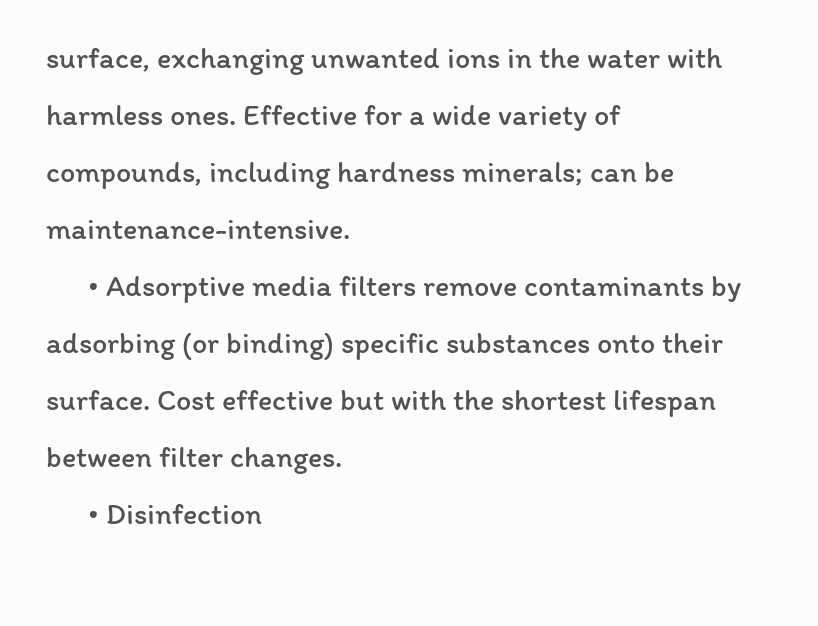surface, exchanging unwanted ions in the water with harmless ones. Effective for a wide variety of compounds, including hardness minerals; can be maintenance-intensive.
      • Adsorptive media filters remove contaminants by adsorbing (or binding) specific substances onto their surface. Cost effective but with the shortest lifespan between filter changes.
      • Disinfection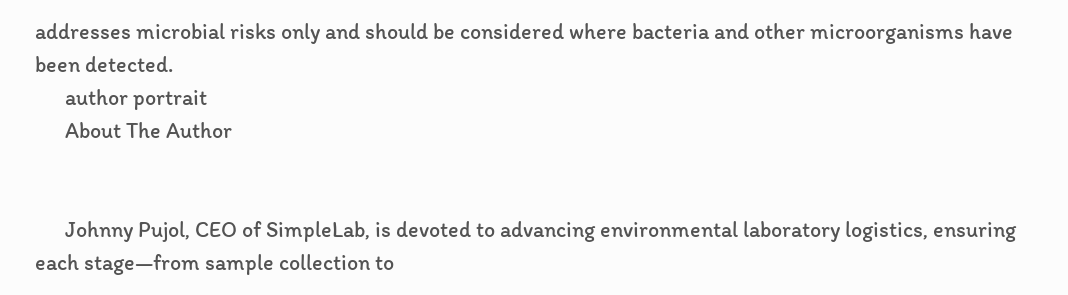addresses microbial risks only and should be considered where bacteria and other microorganisms have been detected.
      author portrait
      About The Author


      Johnny Pujol, CEO of SimpleLab, is devoted to advancing environmental laboratory logistics, ensuring each stage—from sample collection to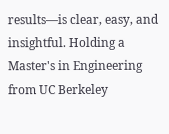results—is clear, easy, and insightful. Holding a Master's in Engineering from UC Berkeley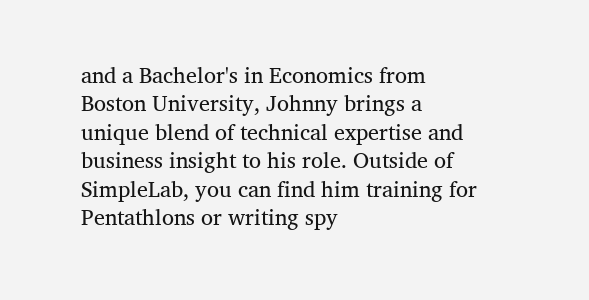and a Bachelor's in Economics from Boston University, Johnny brings a unique blend of technical expertise and business insight to his role. Outside of SimpleLab, you can find him training for Pentathlons or writing spy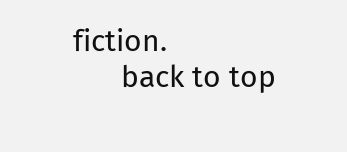fiction.
      back to top